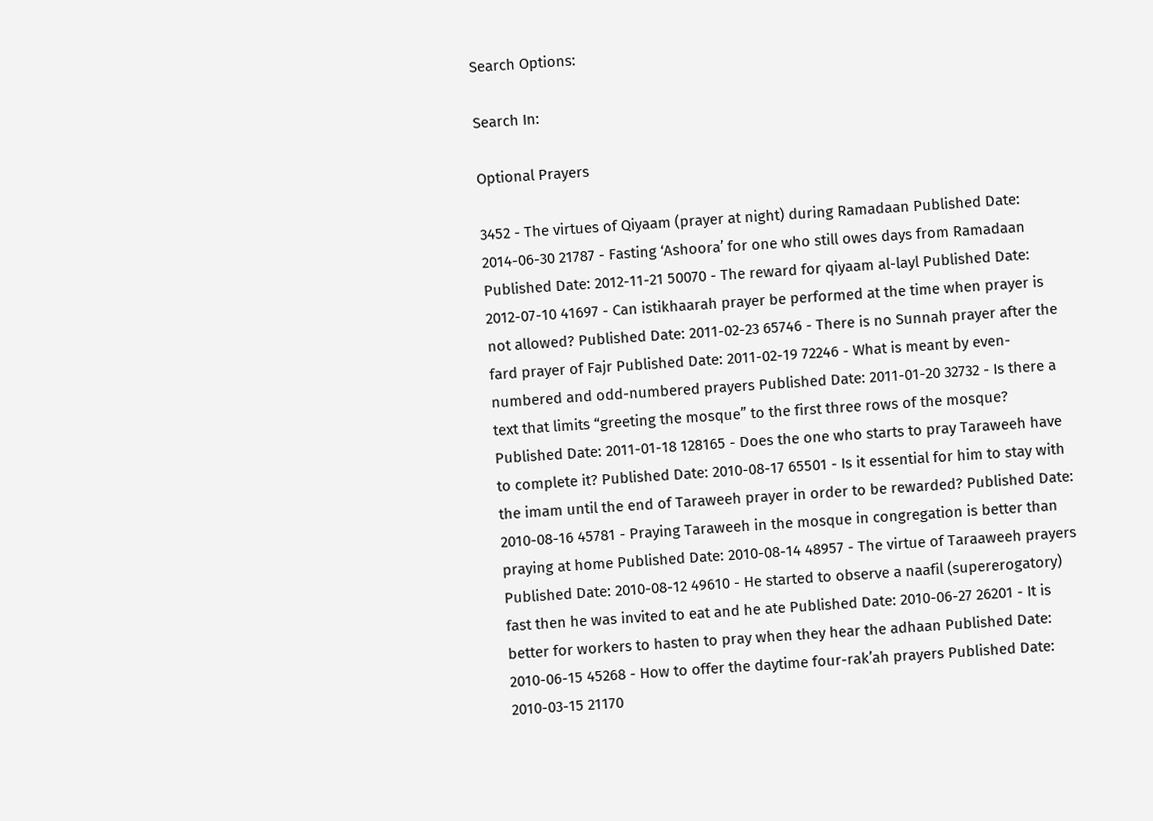Search Options:

Search In:

Optional Prayers

3452 - The virtues of Qiyaam (prayer at night) during Ramadaan Published Date: 2014-06-30 21787 - Fasting ‘Ashoora’ for one who still owes days from Ramadaan Published Date: 2012-11-21 50070 - The reward for qiyaam al-layl Published Date: 2012-07-10 41697 - Can istikhaarah prayer be performed at the time when prayer is not allowed? Published Date: 2011-02-23 65746 - There is no Sunnah prayer after the fard prayer of Fajr Published Date: 2011-02-19 72246 - What is meant by even-numbered and odd-numbered prayers Published Date: 2011-01-20 32732 - Is there a text that limits “greeting the mosque” to the first three rows of the mosque? Published Date: 2011-01-18 128165 - Does the one who starts to pray Taraweeh have to complete it? Published Date: 2010-08-17 65501 - Is it essential for him to stay with the imam until the end of Taraweeh prayer in order to be rewarded? Published Date: 2010-08-16 45781 - Praying Taraweeh in the mosque in congregation is better than praying at home Published Date: 2010-08-14 48957 - The virtue of Taraaweeh prayers Published Date: 2010-08-12 49610 - He started to observe a naafil (supererogatory) fast then he was invited to eat and he ate Published Date: 2010-06-27 26201 - It is better for workers to hasten to pray when they hear the adhaan Published Date: 2010-06-15 45268 - How to offer the daytime four-rak’ah prayers Published Date: 2010-03-15 21170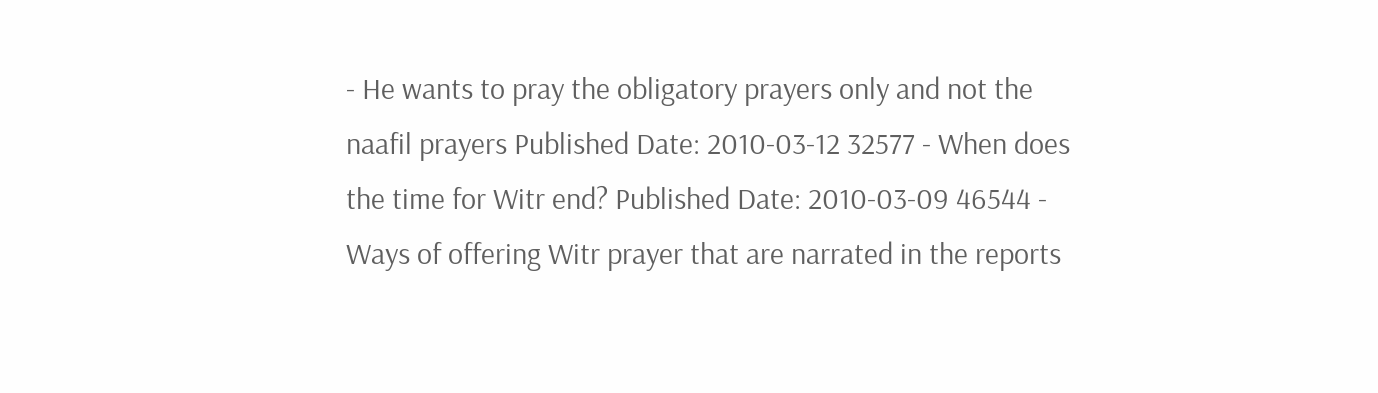- He wants to pray the obligatory prayers only and not the naafil prayers Published Date: 2010-03-12 32577 - When does the time for Witr end? Published Date: 2010-03-09 46544 - Ways of offering Witr prayer that are narrated in the reports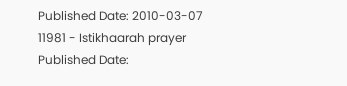Published Date: 2010-03-07 11981 - Istikhaarah prayer Published Date: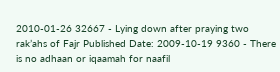2010-01-26 32667 - Lying down after praying two rak’ahs of Fajr Published Date: 2009-10-19 9360 - There is no adhaan or iqaamah for naafil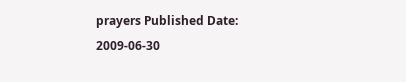prayers Published Date: 2009-06-30